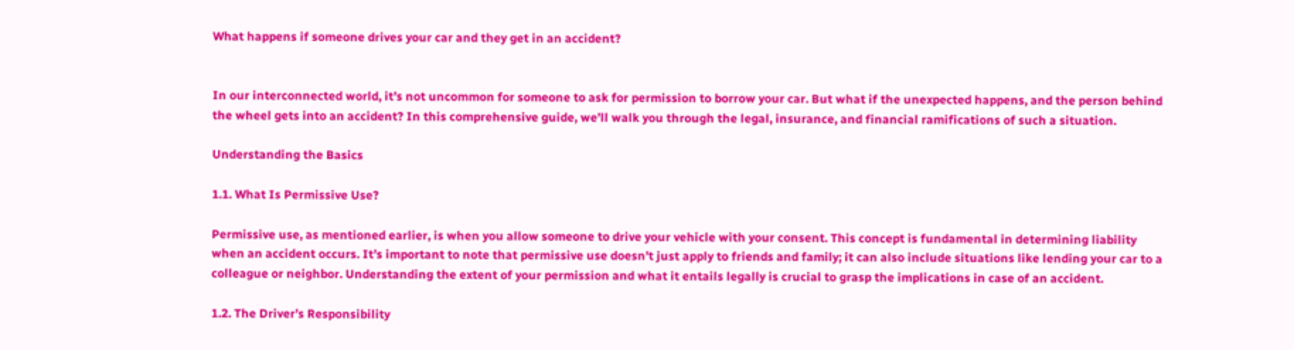What happens if someone drives your car and they get in an accident?


In our interconnected world, it’s not uncommon for someone to ask for permission to borrow your car. But what if the unexpected happens, and the person behind the wheel gets into an accident? In this comprehensive guide, we’ll walk you through the legal, insurance, and financial ramifications of such a situation.

Understanding the Basics

1.1. What Is Permissive Use?

Permissive use, as mentioned earlier, is when you allow someone to drive your vehicle with your consent. This concept is fundamental in determining liability when an accident occurs. It’s important to note that permissive use doesn’t just apply to friends and family; it can also include situations like lending your car to a colleague or neighbor. Understanding the extent of your permission and what it entails legally is crucial to grasp the implications in case of an accident.

1.2. The Driver’s Responsibility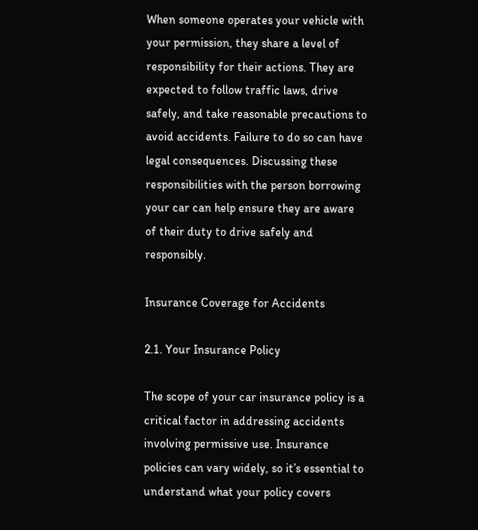When someone operates your vehicle with your permission, they share a level of responsibility for their actions. They are expected to follow traffic laws, drive safely, and take reasonable precautions to avoid accidents. Failure to do so can have legal consequences. Discussing these responsibilities with the person borrowing your car can help ensure they are aware of their duty to drive safely and responsibly.

Insurance Coverage for Accidents

2.1. Your Insurance Policy

The scope of your car insurance policy is a critical factor in addressing accidents involving permissive use. Insurance policies can vary widely, so it’s essential to understand what your policy covers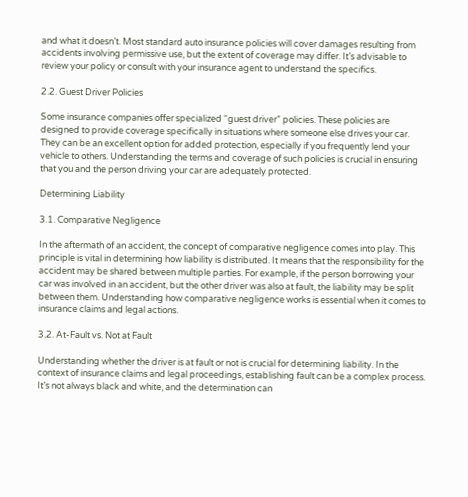and what it doesn’t. Most standard auto insurance policies will cover damages resulting from accidents involving permissive use, but the extent of coverage may differ. It’s advisable to review your policy or consult with your insurance agent to understand the specifics.

2.2. Guest Driver Policies

Some insurance companies offer specialized “guest driver” policies. These policies are designed to provide coverage specifically in situations where someone else drives your car. They can be an excellent option for added protection, especially if you frequently lend your vehicle to others. Understanding the terms and coverage of such policies is crucial in ensuring that you and the person driving your car are adequately protected.

Determining Liability

3.1. Comparative Negligence

In the aftermath of an accident, the concept of comparative negligence comes into play. This principle is vital in determining how liability is distributed. It means that the responsibility for the accident may be shared between multiple parties. For example, if the person borrowing your car was involved in an accident, but the other driver was also at fault, the liability may be split between them. Understanding how comparative negligence works is essential when it comes to insurance claims and legal actions.

3.2. At-Fault vs. Not at Fault

Understanding whether the driver is at fault or not is crucial for determining liability. In the context of insurance claims and legal proceedings, establishing fault can be a complex process. It’s not always black and white, and the determination can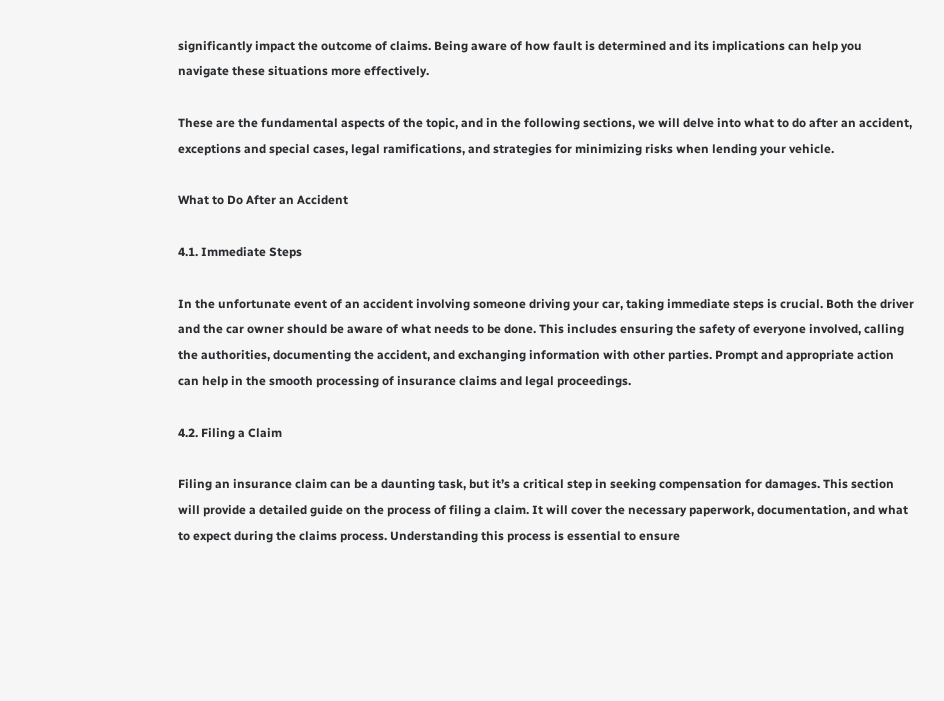significantly impact the outcome of claims. Being aware of how fault is determined and its implications can help you navigate these situations more effectively.

These are the fundamental aspects of the topic, and in the following sections, we will delve into what to do after an accident, exceptions and special cases, legal ramifications, and strategies for minimizing risks when lending your vehicle.

What to Do After an Accident

4.1. Immediate Steps

In the unfortunate event of an accident involving someone driving your car, taking immediate steps is crucial. Both the driver and the car owner should be aware of what needs to be done. This includes ensuring the safety of everyone involved, calling the authorities, documenting the accident, and exchanging information with other parties. Prompt and appropriate action can help in the smooth processing of insurance claims and legal proceedings.

4.2. Filing a Claim

Filing an insurance claim can be a daunting task, but it’s a critical step in seeking compensation for damages. This section will provide a detailed guide on the process of filing a claim. It will cover the necessary paperwork, documentation, and what to expect during the claims process. Understanding this process is essential to ensure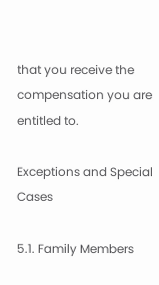that you receive the compensation you are entitled to.

Exceptions and Special Cases

5.1. Family Members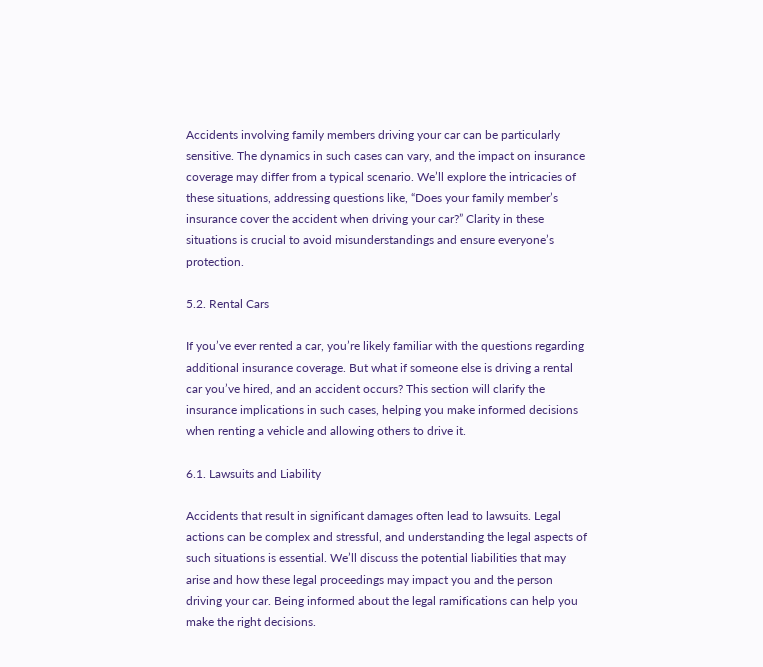Accidents involving family members driving your car can be particularly sensitive. The dynamics in such cases can vary, and the impact on insurance coverage may differ from a typical scenario. We’ll explore the intricacies of these situations, addressing questions like, “Does your family member’s insurance cover the accident when driving your car?” Clarity in these situations is crucial to avoid misunderstandings and ensure everyone’s protection.

5.2. Rental Cars

If you’ve ever rented a car, you’re likely familiar with the questions regarding additional insurance coverage. But what if someone else is driving a rental car you’ve hired, and an accident occurs? This section will clarify the insurance implications in such cases, helping you make informed decisions when renting a vehicle and allowing others to drive it.

6.1. Lawsuits and Liability

Accidents that result in significant damages often lead to lawsuits. Legal actions can be complex and stressful, and understanding the legal aspects of such situations is essential. We’ll discuss the potential liabilities that may arise and how these legal proceedings may impact you and the person driving your car. Being informed about the legal ramifications can help you make the right decisions.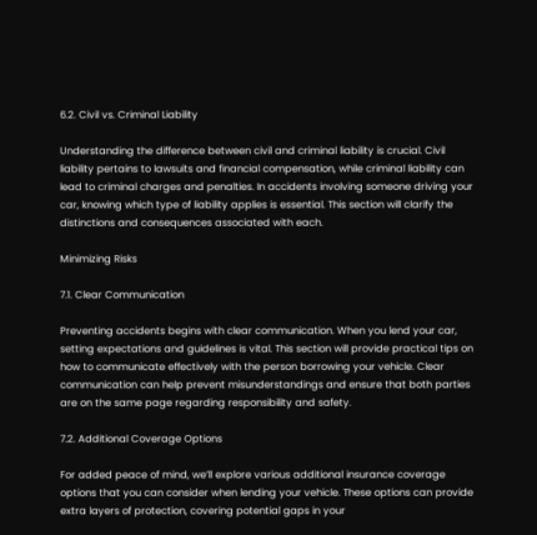6.2. Civil vs. Criminal Liability

Understanding the difference between civil and criminal liability is crucial. Civil liability pertains to lawsuits and financial compensation, while criminal liability can lead to criminal charges and penalties. In accidents involving someone driving your car, knowing which type of liability applies is essential. This section will clarify the distinctions and consequences associated with each.

Minimizing Risks

7.1. Clear Communication

Preventing accidents begins with clear communication. When you lend your car, setting expectations and guidelines is vital. This section will provide practical tips on how to communicate effectively with the person borrowing your vehicle. Clear communication can help prevent misunderstandings and ensure that both parties are on the same page regarding responsibility and safety.

7.2. Additional Coverage Options

For added peace of mind, we’ll explore various additional insurance coverage options that you can consider when lending your vehicle. These options can provide extra layers of protection, covering potential gaps in your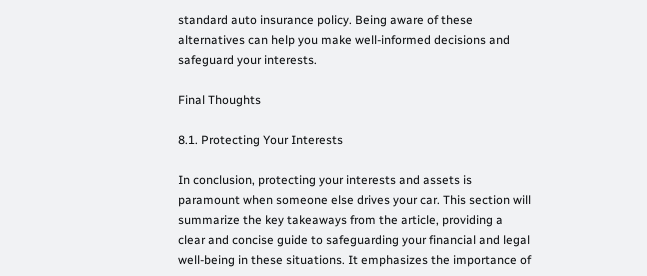standard auto insurance policy. Being aware of these alternatives can help you make well-informed decisions and safeguard your interests.

Final Thoughts

8.1. Protecting Your Interests

In conclusion, protecting your interests and assets is paramount when someone else drives your car. This section will summarize the key takeaways from the article, providing a clear and concise guide to safeguarding your financial and legal well-being in these situations. It emphasizes the importance of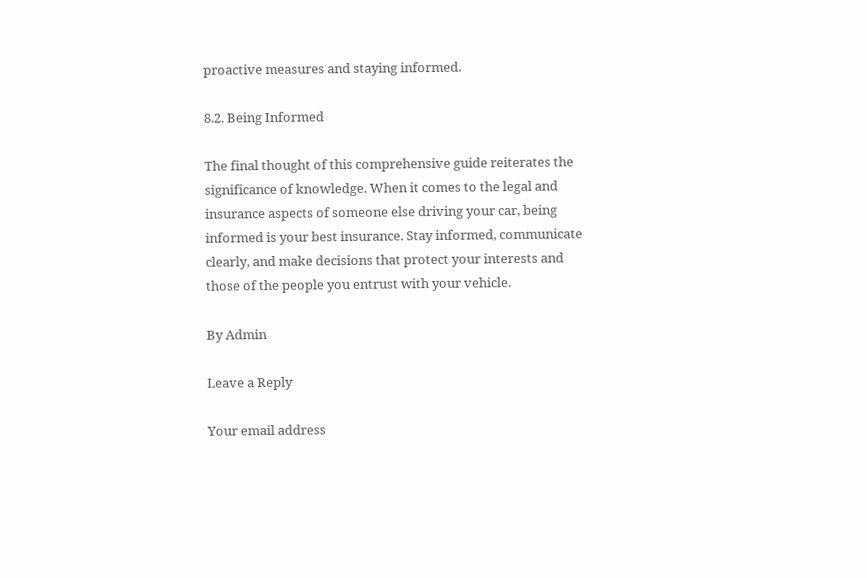proactive measures and staying informed.

8.2. Being Informed

The final thought of this comprehensive guide reiterates the significance of knowledge. When it comes to the legal and insurance aspects of someone else driving your car, being informed is your best insurance. Stay informed, communicate clearly, and make decisions that protect your interests and those of the people you entrust with your vehicle.

By Admin

Leave a Reply

Your email address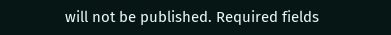will not be published. Required fields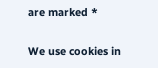are marked *

We use cookies in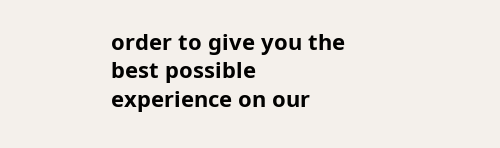order to give you the best possible experience on our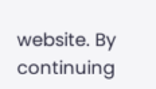website. By continuing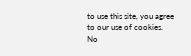to use this site, you agree to our use of cookies.
No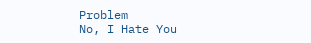Problem
No, I Hate You